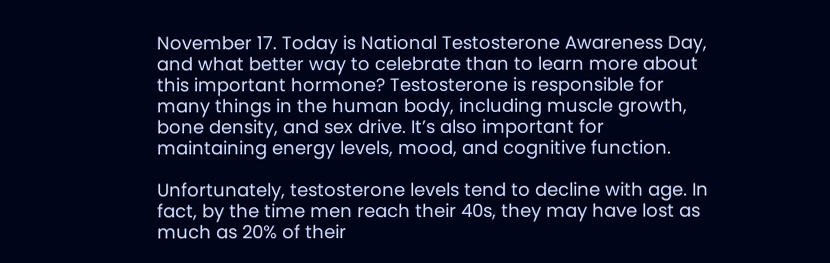November 17. Today is National Testosterone Awareness Day, and what better way to celebrate than to learn more about this important hormone? Testosterone is responsible for many things in the human body, including muscle growth, bone density, and sex drive. It’s also important for maintaining energy levels, mood, and cognitive function.

Unfortunately, testosterone levels tend to decline with age. In fact, by the time men reach their 40s, they may have lost as much as 20% of their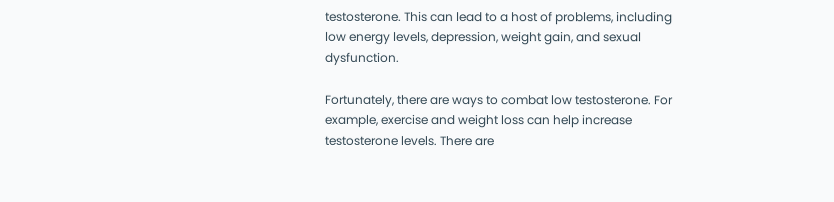testosterone. This can lead to a host of problems, including low energy levels, depression, weight gain, and sexual dysfunction.

Fortunately, there are ways to combat low testosterone. For example, exercise and weight loss can help increase testosterone levels. There are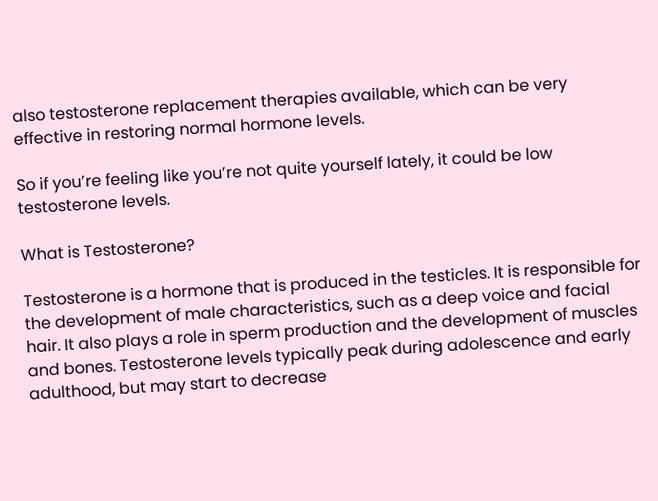also testosterone replacement therapies available, which can be very effective in restoring normal hormone levels.

So if you’re feeling like you’re not quite yourself lately, it could be low testosterone levels.

What is Testosterone?

Testosterone is a hormone that is produced in the testicles. It is responsible for the development of male characteristics, such as a deep voice and facial hair. It also plays a role in sperm production and the development of muscles and bones. Testosterone levels typically peak during adolescence and early adulthood, but may start to decrease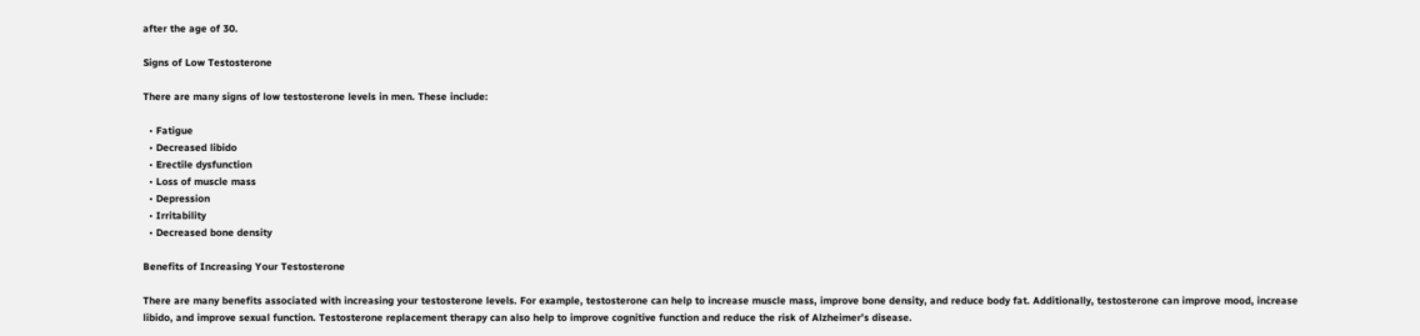after the age of 30.

Signs of Low Testosterone

There are many signs of low testosterone levels in men. These include:

  • Fatigue
  • Decreased libido
  • Erectile dysfunction
  • Loss of muscle mass
  • Depression
  • Irritability
  • Decreased bone density

Benefits of Increasing Your Testosterone

There are many benefits associated with increasing your testosterone levels. For example, testosterone can help to increase muscle mass, improve bone density, and reduce body fat. Additionally, testosterone can improve mood, increase libido, and improve sexual function. Testosterone replacement therapy can also help to improve cognitive function and reduce the risk of Alzheimer’s disease.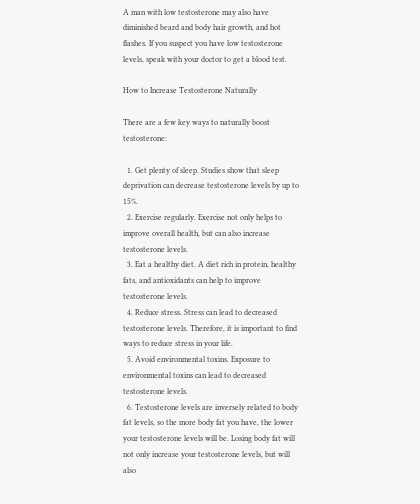A man with low testosterone may also have diminished beard and body hair growth, and hot flashes. If you suspect you have low testosterone levels, speak with your doctor to get a blood test.

How to Increase Testosterone Naturally

There are a few key ways to naturally boost testosterone:

  1. Get plenty of sleep. Studies show that sleep deprivation can decrease testosterone levels by up to 15%.
  2. Exercise regularly. Exercise not only helps to improve overall health, but can also increase testosterone levels.
  3. Eat a healthy diet. A diet rich in protein, healthy fats, and antioxidants can help to improve testosterone levels.
  4. Reduce stress. Stress can lead to decreased testosterone levels. Therefore, it is important to find ways to reduce stress in your life.
  5. Avoid environmental toxins. Exposure to environmental toxins can lead to decreased testosterone levels.
  6. Testosterone levels are inversely related to body fat levels, so the more body fat you have, the lower your testosterone levels will be. Losing body fat will not only increase your testosterone levels, but will also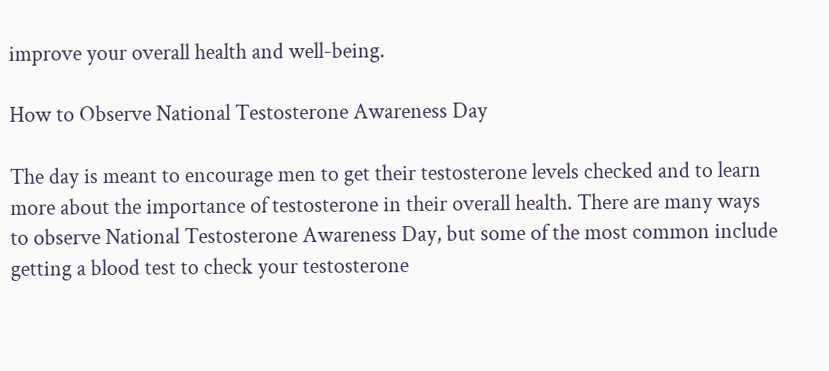improve your overall health and well-being.

How to Observe National Testosterone Awareness Day

The day is meant to encourage men to get their testosterone levels checked and to learn more about the importance of testosterone in their overall health. There are many ways to observe National Testosterone Awareness Day, but some of the most common include getting a blood test to check your testosterone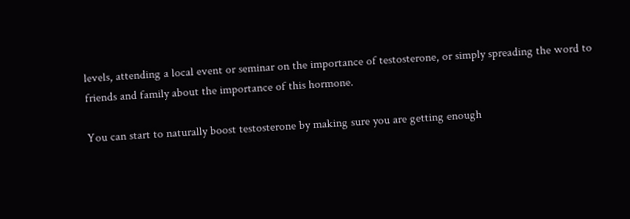levels, attending a local event or seminar on the importance of testosterone, or simply spreading the word to friends and family about the importance of this hormone.

You can start to naturally boost testosterone by making sure you are getting enough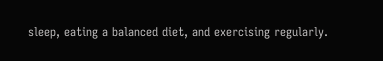sleep, eating a balanced diet, and exercising regularly.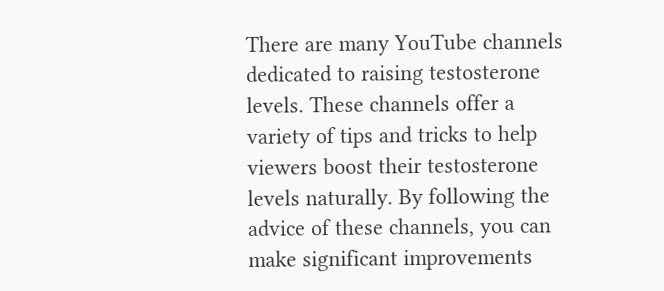There are many YouTube channels dedicated to raising testosterone levels. These channels offer a variety of tips and tricks to help viewers boost their testosterone levels naturally. By following the advice of these channels, you can make significant improvements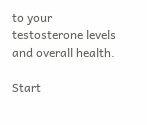to your testosterone levels and overall health.

Start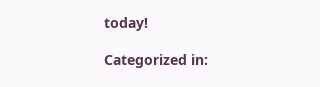today!

Categorized in: